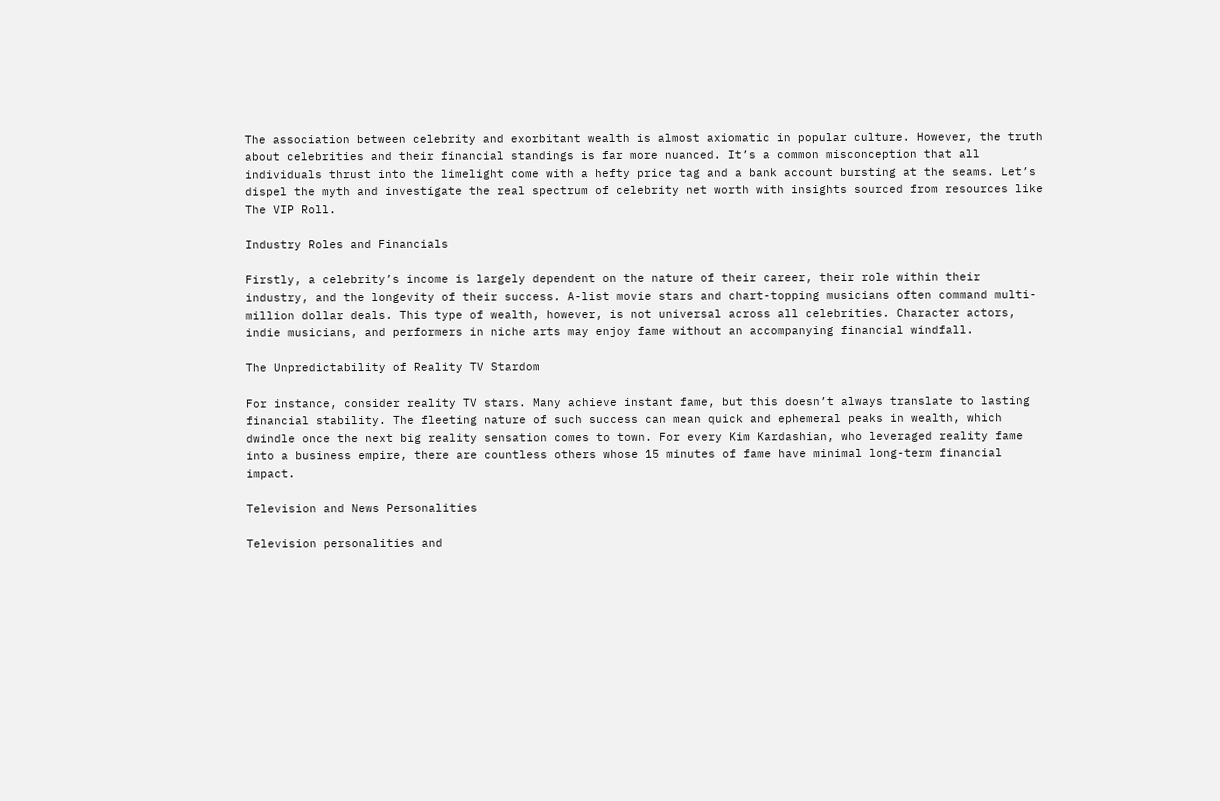The association between celebrity and exorbitant wealth is almost axiomatic in popular culture. However, the truth about celebrities and their financial standings is far more nuanced. It’s a common misconception that all individuals thrust into the limelight come with a hefty price tag and a bank account bursting at the seams. Let’s dispel the myth and investigate the real spectrum of celebrity net worth with insights sourced from resources like The VIP Roll.

Industry Roles and Financials

Firstly, a celebrity’s income is largely dependent on the nature of their career, their role within their industry, and the longevity of their success. A-list movie stars and chart-topping musicians often command multi-million dollar deals. This type of wealth, however, is not universal across all celebrities. Character actors, indie musicians, and performers in niche arts may enjoy fame without an accompanying financial windfall.

The Unpredictability of Reality TV Stardom

For instance, consider reality TV stars. Many achieve instant fame, but this doesn’t always translate to lasting financial stability. The fleeting nature of such success can mean quick and ephemeral peaks in wealth, which dwindle once the next big reality sensation comes to town. For every Kim Kardashian, who leveraged reality fame into a business empire, there are countless others whose 15 minutes of fame have minimal long-term financial impact.

Television and News Personalities

Television personalities and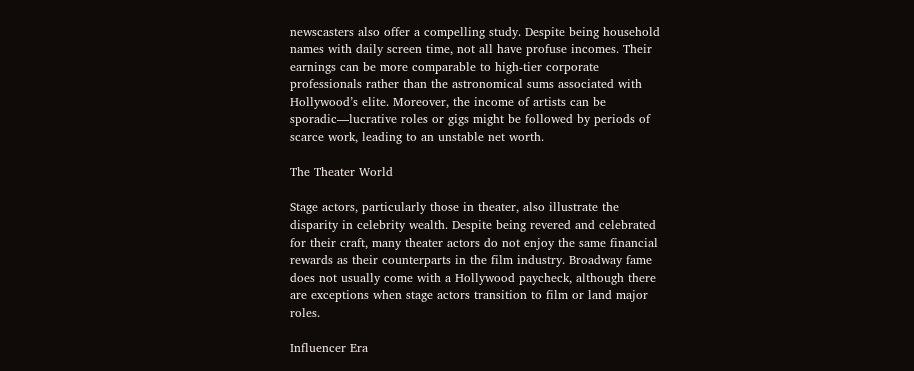newscasters also offer a compelling study. Despite being household names with daily screen time, not all have profuse incomes. Their earnings can be more comparable to high-tier corporate professionals rather than the astronomical sums associated with Hollywood’s elite. Moreover, the income of artists can be sporadic—lucrative roles or gigs might be followed by periods of scarce work, leading to an unstable net worth.

The Theater World

Stage actors, particularly those in theater, also illustrate the disparity in celebrity wealth. Despite being revered and celebrated for their craft, many theater actors do not enjoy the same financial rewards as their counterparts in the film industry. Broadway fame does not usually come with a Hollywood paycheck, although there are exceptions when stage actors transition to film or land major roles.

Influencer Era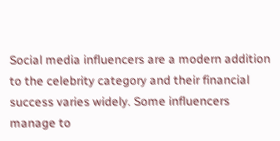Social media influencers are a modern addition to the celebrity category and their financial success varies widely. Some influencers manage to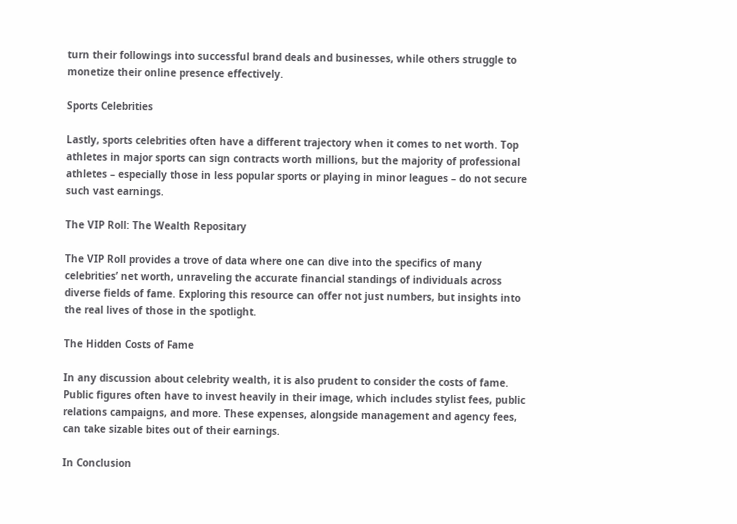turn their followings into successful brand deals and businesses, while others struggle to monetize their online presence effectively.

Sports Celebrities

Lastly, sports celebrities often have a different trajectory when it comes to net worth. Top athletes in major sports can sign contracts worth millions, but the majority of professional athletes – especially those in less popular sports or playing in minor leagues – do not secure such vast earnings.

The VIP Roll: The Wealth Repositary

The VIP Roll provides a trove of data where one can dive into the specifics of many celebrities’ net worth, unraveling the accurate financial standings of individuals across diverse fields of fame. Exploring this resource can offer not just numbers, but insights into the real lives of those in the spotlight.

The Hidden Costs of Fame

In any discussion about celebrity wealth, it is also prudent to consider the costs of fame. Public figures often have to invest heavily in their image, which includes stylist fees, public relations campaigns, and more. These expenses, alongside management and agency fees, can take sizable bites out of their earnings.

In Conclusion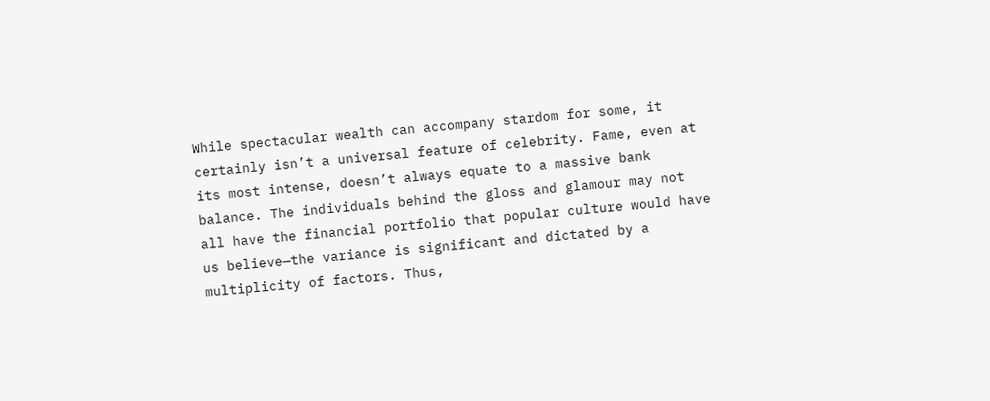While spectacular wealth can accompany stardom for some, it certainly isn’t a universal feature of celebrity. Fame, even at its most intense, doesn’t always equate to a massive bank balance. The individuals behind the gloss and glamour may not all have the financial portfolio that popular culture would have us believe—the variance is significant and dictated by a multiplicity of factors. Thus,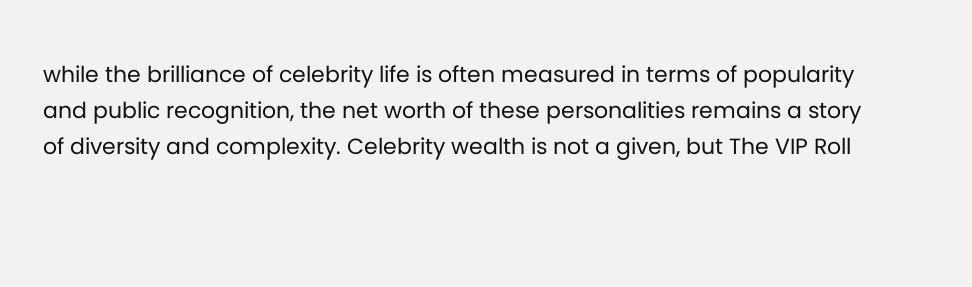while the brilliance of celebrity life is often measured in terms of popularity and public recognition, the net worth of these personalities remains a story of diversity and complexity. Celebrity wealth is not a given, but The VIP Roll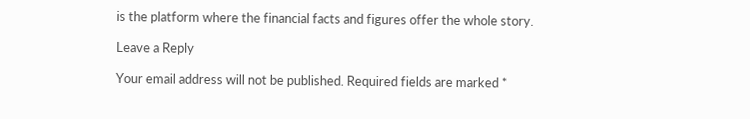is the platform where the financial facts and figures offer the whole story.

Leave a Reply

Your email address will not be published. Required fields are marked *